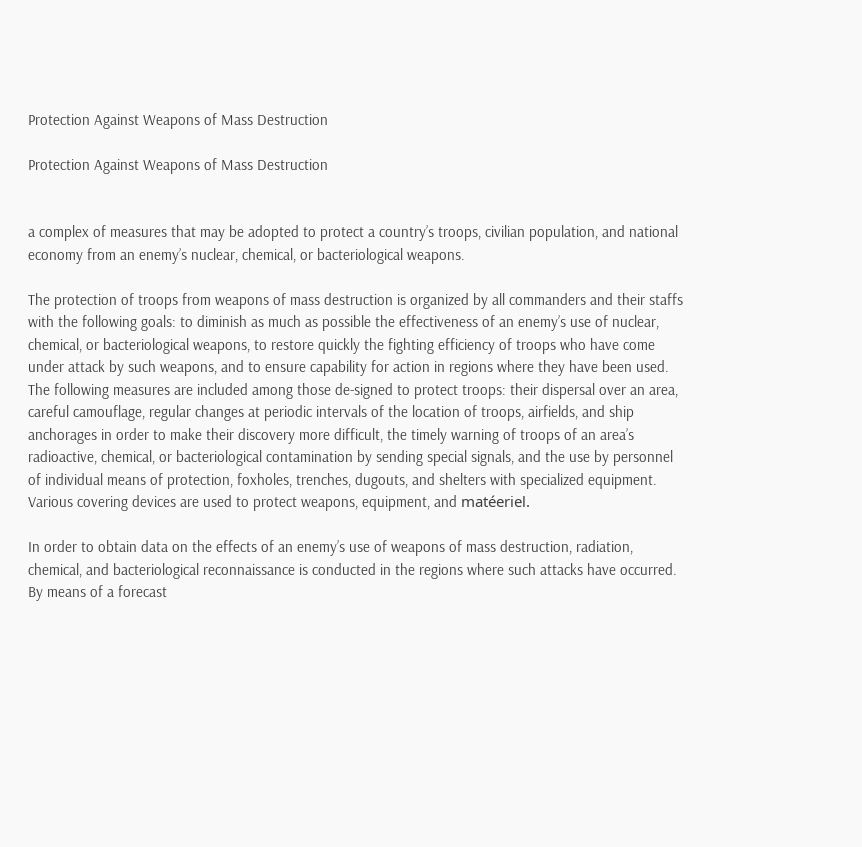Protection Against Weapons of Mass Destruction

Protection Against Weapons of Mass Destruction


a complex of measures that may be adopted to protect a country’s troops, civilian population, and national economy from an enemy’s nuclear, chemical, or bacteriological weapons.

The protection of troops from weapons of mass destruction is organized by all commanders and their staffs with the following goals: to diminish as much as possible the effectiveness of an enemy’s use of nuclear, chemical, or bacteriological weapons, to restore quickly the fighting efficiency of troops who have come under attack by such weapons, and to ensure capability for action in regions where they have been used. The following measures are included among those de-signed to protect troops: their dispersal over an area, careful camouflage, regular changes at periodic intervals of the location of troops, airfields, and ship anchorages in order to make their discovery more difficult, the timely warning of troops of an area’s radioactive, chemical, or bacteriological contamination by sending special signals, and the use by personnel of individual means of protection, foxholes, trenches, dugouts, and shelters with specialized equipment. Various covering devices are used to protect weapons, equipment, and matéeriel.

In order to obtain data on the effects of an enemy’s use of weapons of mass destruction, radiation, chemical, and bacteriological reconnaissance is conducted in the regions where such attacks have occurred. By means of a forecast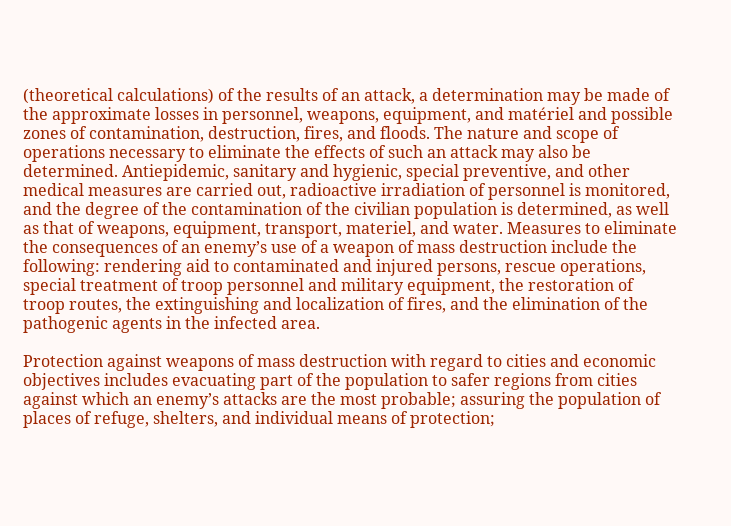(theoretical calculations) of the results of an attack, a determination may be made of the approximate losses in personnel, weapons, equipment, and matériel and possible zones of contamination, destruction, fires, and floods. The nature and scope of operations necessary to eliminate the effects of such an attack may also be determined. Antiepidemic, sanitary and hygienic, special preventive, and other medical measures are carried out, radioactive irradiation of personnel is monitored, and the degree of the contamination of the civilian population is determined, as well as that of weapons, equipment, transport, materiel, and water. Measures to eliminate the consequences of an enemy’s use of a weapon of mass destruction include the following: rendering aid to contaminated and injured persons, rescue operations, special treatment of troop personnel and military equipment, the restoration of troop routes, the extinguishing and localization of fires, and the elimination of the pathogenic agents in the infected area.

Protection against weapons of mass destruction with regard to cities and economic objectives includes evacuating part of the population to safer regions from cities against which an enemy’s attacks are the most probable; assuring the population of places of refuge, shelters, and individual means of protection;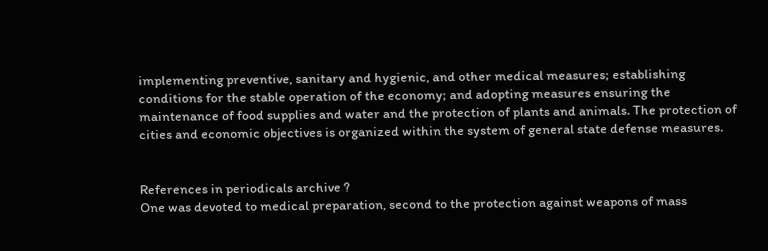implementing preventive, sanitary and hygienic, and other medical measures; establishing conditions for the stable operation of the economy; and adopting measures ensuring the maintenance of food supplies and water and the protection of plants and animals. The protection of cities and economic objectives is organized within the system of general state defense measures.


References in periodicals archive ?
One was devoted to medical preparation, second to the protection against weapons of mass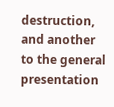destruction, and another to the general presentation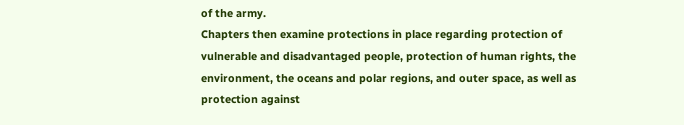of the army.
Chapters then examine protections in place regarding protection of vulnerable and disadvantaged people, protection of human rights, the environment, the oceans and polar regions, and outer space, as well as protection against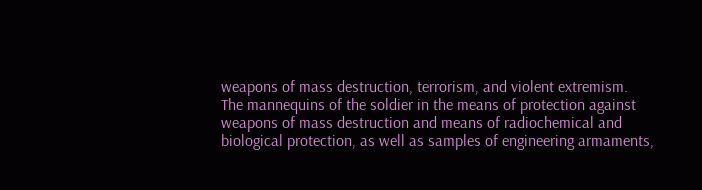weapons of mass destruction, terrorism, and violent extremism.
The mannequins of the soldier in the means of protection against weapons of mass destruction and means of radiochemical and biological protection, as well as samples of engineering armaments,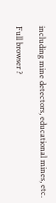including mine detectors, educational mines, etc.

Full browser ?